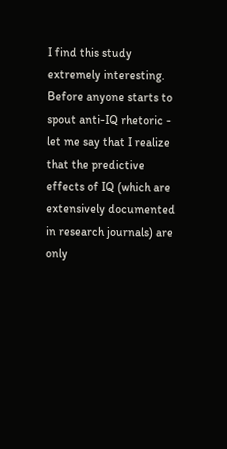I find this study extremely interesting. Before anyone starts to spout anti-IQ rhetoric - let me say that I realize that the predictive effects of IQ (which are extensively documented in research journals) are only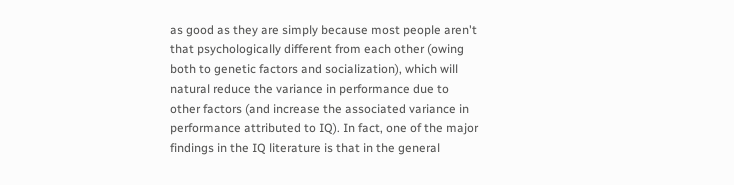as good as they are simply because most people aren't that psychologically different from each other (owing both to genetic factors and socialization), which will natural reduce the variance in performance due to other factors (and increase the associated variance in performance attributed to IQ). In fact, one of the major findings in the IQ literature is that in the general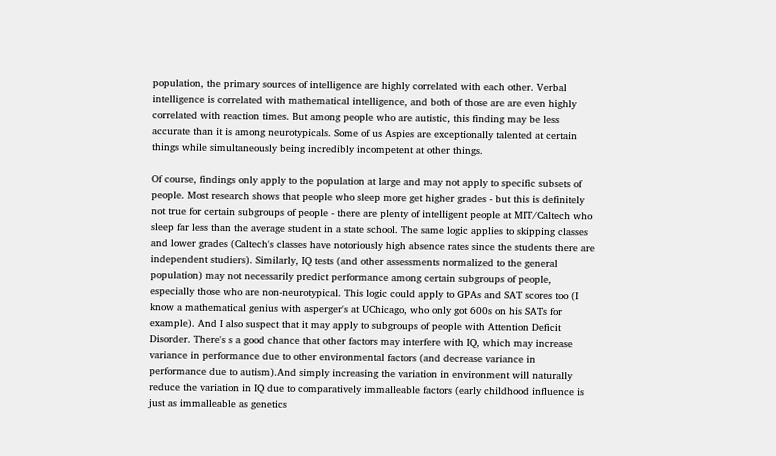population, the primary sources of intelligence are highly correlated with each other. Verbal intelligence is correlated with mathematical intelligence, and both of those are are even highly correlated with reaction times. But among people who are autistic, this finding may be less accurate than it is among neurotypicals. Some of us Aspies are exceptionally talented at certain things while simultaneously being incredibly incompetent at other things.

Of course, findings only apply to the population at large and may not apply to specific subsets of people. Most research shows that people who sleep more get higher grades - but this is definitely not true for certain subgroups of people - there are plenty of intelligent people at MIT/Caltech who sleep far less than the average student in a state school. The same logic applies to skipping classes and lower grades (Caltech's classes have notoriously high absence rates since the students there are independent studiers). Similarly, IQ tests (and other assessments normalized to the general population) may not necessarily predict performance among certain subgroups of people, especially those who are non-neurotypical. This logic could apply to GPAs and SAT scores too (I know a mathematical genius with asperger's at UChicago, who only got 600s on his SATs for example). And I also suspect that it may apply to subgroups of people with Attention Deficit Disorder. There's s a good chance that other factors may interfere with IQ, which may increase variance in performance due to other environmental factors (and decrease variance in performance due to autism).And simply increasing the variation in environment will naturally reduce the variation in IQ due to comparatively immalleable factors (early childhood influence is just as immalleable as genetics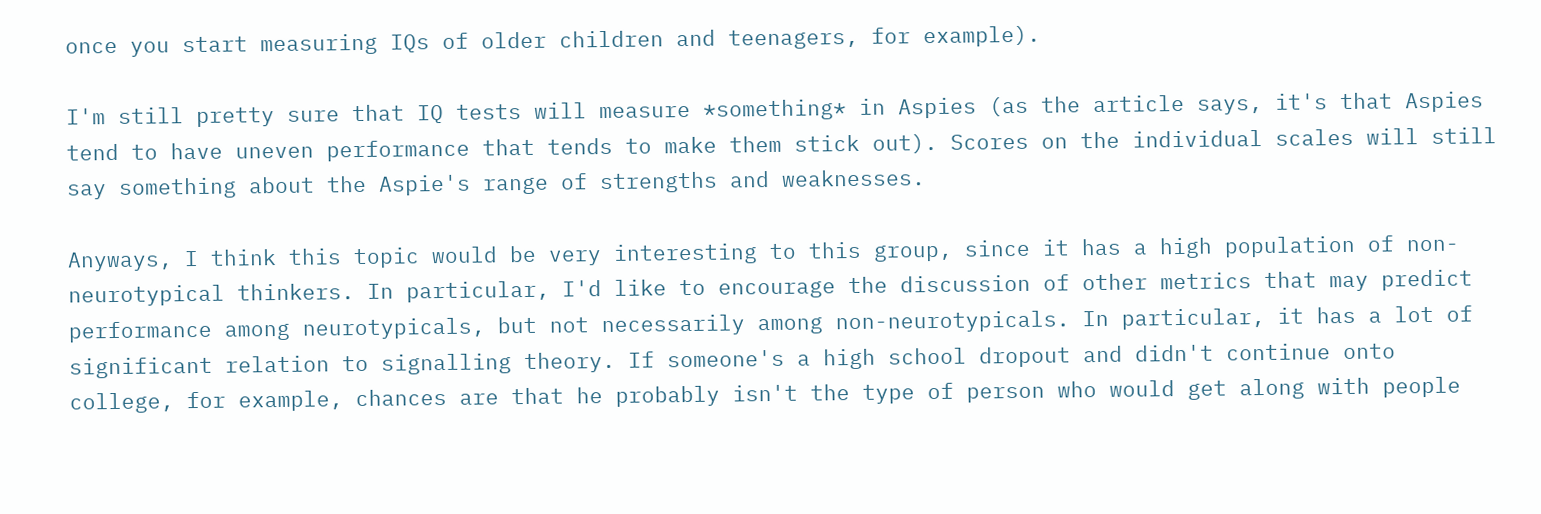once you start measuring IQs of older children and teenagers, for example).

I'm still pretty sure that IQ tests will measure *something* in Aspies (as the article says, it's that Aspies tend to have uneven performance that tends to make them stick out). Scores on the individual scales will still say something about the Aspie's range of strengths and weaknesses.

Anyways, I think this topic would be very interesting to this group, since it has a high population of non-neurotypical thinkers. In particular, I'd like to encourage the discussion of other metrics that may predict performance among neurotypicals, but not necessarily among non-neurotypicals. In particular, it has a lot of significant relation to signalling theory. If someone's a high school dropout and didn't continue onto college, for example, chances are that he probably isn't the type of person who would get along with people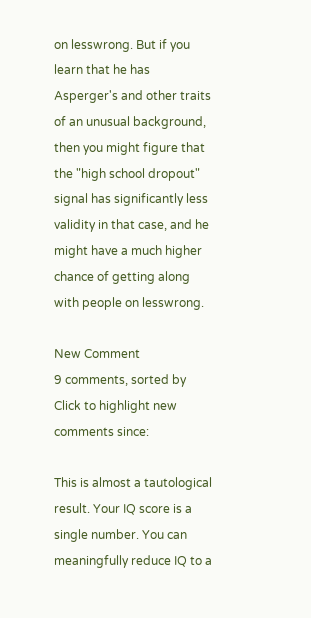on lesswrong. But if you learn that he has Asperger's and other traits of an unusual background, then you might figure that the "high school dropout" signal has significantly less validity in that case, and he might have a much higher chance of getting along with people on lesswrong.

New Comment
9 comments, sorted by Click to highlight new comments since:

This is almost a tautological result. Your IQ score is a single number. You can meaningfully reduce IQ to a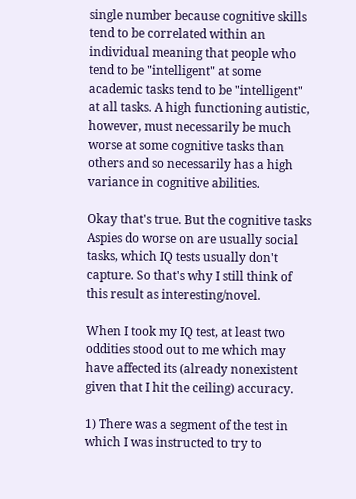single number because cognitive skills tend to be correlated within an individual meaning that people who tend to be "intelligent" at some academic tasks tend to be "intelligent" at all tasks. A high functioning autistic, however, must necessarily be much worse at some cognitive tasks than others and so necessarily has a high variance in cognitive abilities.

Okay that's true. But the cognitive tasks Aspies do worse on are usually social tasks, which IQ tests usually don't capture. So that's why I still think of this result as interesting/novel.

When I took my IQ test, at least two oddities stood out to me which may have affected its (already nonexistent given that I hit the ceiling) accuracy.

1) There was a segment of the test in which I was instructed to try to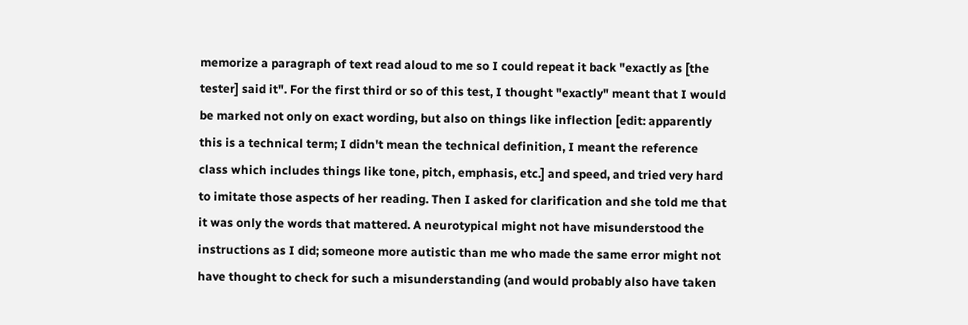memorize a paragraph of text read aloud to me so I could repeat it back "exactly as [the tester] said it". For the first third or so of this test, I thought "exactly" meant that I would be marked not only on exact wording, but also on things like inflection [edit: apparently this is a technical term; I didn't mean the technical definition, I meant the reference class which includes things like tone, pitch, emphasis, etc.] and speed, and tried very hard to imitate those aspects of her reading. Then I asked for clarification and she told me that it was only the words that mattered. A neurotypical might not have misunderstood the instructions as I did; someone more autistic than me who made the same error might not have thought to check for such a misunderstanding (and would probably also have taken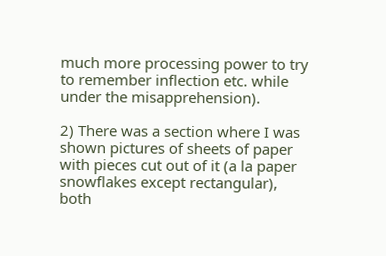much more processing power to try to remember inflection etc. while under the misapprehension).

2) There was a section where I was shown pictures of sheets of paper with pieces cut out of it (a la paper snowflakes except rectangular), both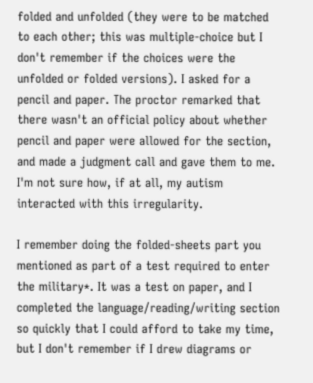folded and unfolded (they were to be matched to each other; this was multiple-choice but I don't remember if the choices were the unfolded or folded versions). I asked for a pencil and paper. The proctor remarked that there wasn't an official policy about whether pencil and paper were allowed for the section, and made a judgment call and gave them to me. I'm not sure how, if at all, my autism interacted with this irregularity.

I remember doing the folded-sheets part you mentioned as part of a test required to enter the military*. It was a test on paper, and I completed the language/reading/writing section so quickly that I could afford to take my time, but I don't remember if I drew diagrams or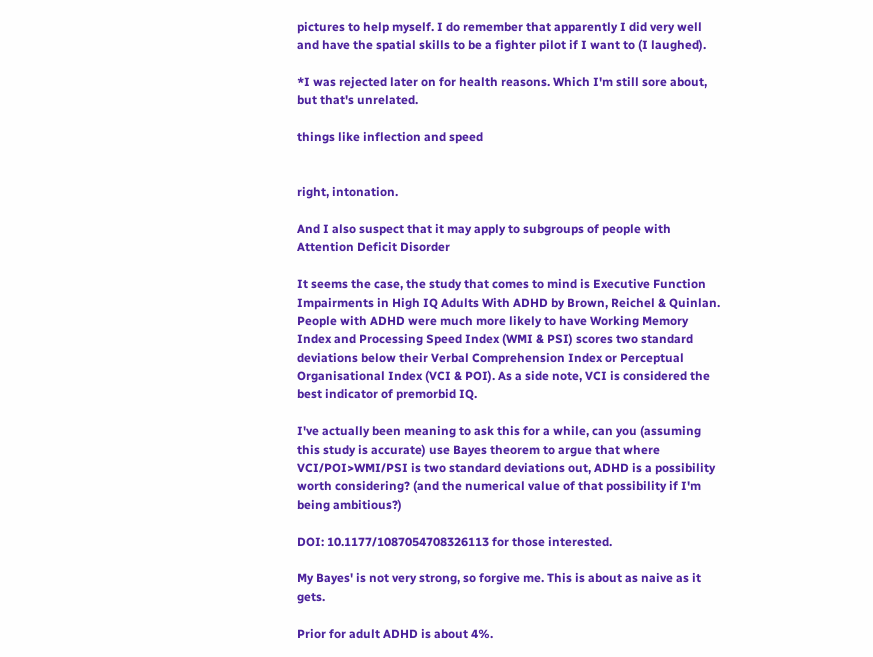pictures to help myself. I do remember that apparently I did very well and have the spatial skills to be a fighter pilot if I want to (I laughed).

*I was rejected later on for health reasons. Which I'm still sore about, but that's unrelated.

things like inflection and speed


right, intonation.

And I also suspect that it may apply to subgroups of people with Attention Deficit Disorder

It seems the case, the study that comes to mind is Executive Function Impairments in High IQ Adults With ADHD by Brown, Reichel & Quinlan. People with ADHD were much more likely to have Working Memory Index and Processing Speed Index (WMI & PSI) scores two standard deviations below their Verbal Comprehension Index or Perceptual Organisational Index (VCI & POI). As a side note, VCI is considered the best indicator of premorbid IQ.

I've actually been meaning to ask this for a while, can you (assuming this study is accurate) use Bayes theorem to argue that where VCI/POI>WMI/PSI is two standard deviations out, ADHD is a possibility worth considering? (and the numerical value of that possibility if I'm being ambitious?)

DOI: 10.1177/1087054708326113 for those interested.

My Bayes' is not very strong, so forgive me. This is about as naive as it gets.

Prior for adult ADHD is about 4%.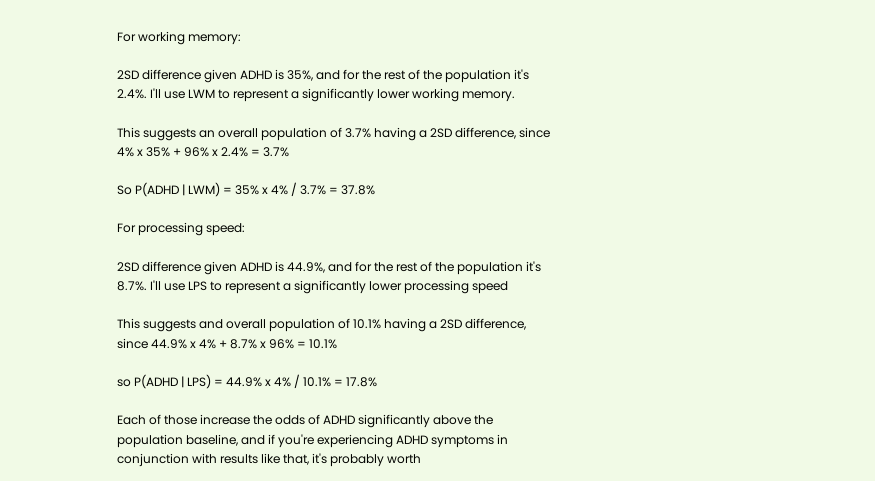For working memory:

2SD difference given ADHD is 35%, and for the rest of the population it's 2.4%. I'll use LWM to represent a significantly lower working memory.

This suggests an overall population of 3.7% having a 2SD difference, since 4% x 35% + 96% x 2.4% = 3.7%

So P(ADHD | LWM) = 35% x 4% / 3.7% = 37.8%

For processing speed:

2SD difference given ADHD is 44.9%, and for the rest of the population it's 8.7%. I'll use LPS to represent a significantly lower processing speed

This suggests and overall population of 10.1% having a 2SD difference, since 44.9% x 4% + 8.7% x 96% = 10.1%

so P(ADHD | LPS) = 44.9% x 4% / 10.1% = 17.8%

Each of those increase the odds of ADHD significantly above the population baseline, and if you're experiencing ADHD symptoms in conjunction with results like that, it's probably worth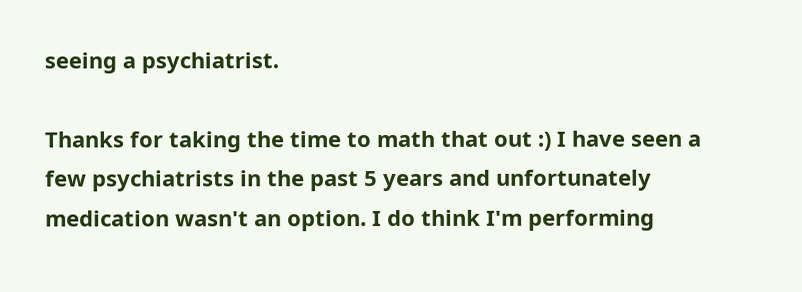seeing a psychiatrist.

Thanks for taking the time to math that out :) I have seen a few psychiatrists in the past 5 years and unfortunately medication wasn't an option. I do think I'm performing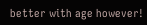better with age however!